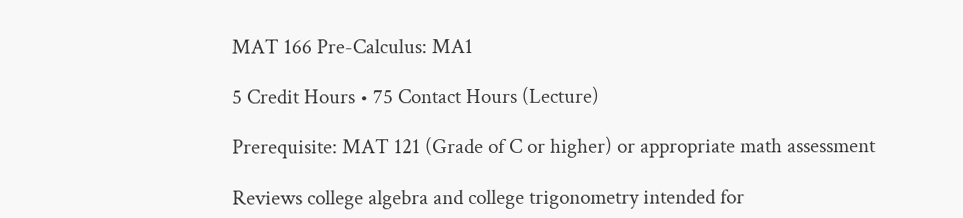MAT 166 Pre-Calculus: MA1

5 Credit Hours • 75 Contact Hours (Lecture)

Prerequisite: MAT 121 (Grade of C or higher) or appropriate math assessment

Reviews college algebra and college trigonometry intended for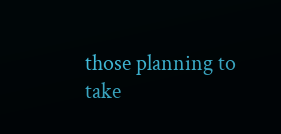those planning to take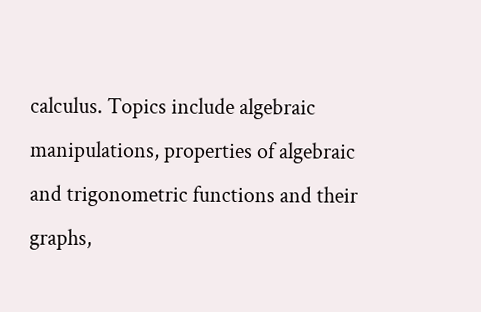calculus. Topics include algebraic manipulations, properties of algebraic and trigonometric functions and their graphs,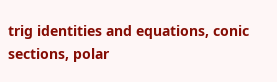trig identities and equations, conic sections, polar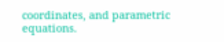coordinates, and parametric equations.